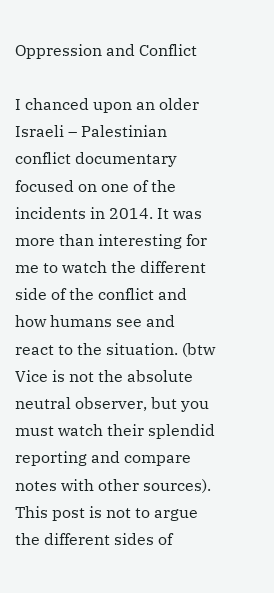Oppression and Conflict

I chanced upon an older Israeli – Palestinian conflict documentary focused on one of the incidents in 2014. It was more than interesting for me to watch the different side of the conflict and how humans see and react to the situation. (btw Vice is not the absolute neutral observer, but you must watch their splendid reporting and compare notes with other sources). This post is not to argue the different sides of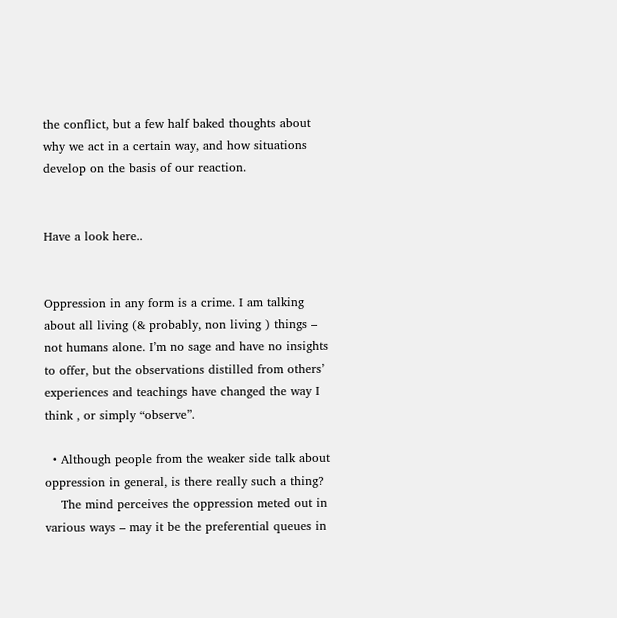the conflict, but a few half baked thoughts about why we act in a certain way, and how situations develop on the basis of our reaction.


Have a look here..


Oppression in any form is a crime. I am talking about all living (& probably, non living ) things – not humans alone. I’m no sage and have no insights to offer, but the observations distilled from others’ experiences and teachings have changed the way I think , or simply “observe”.

  • Although people from the weaker side talk about oppression in general, is there really such a thing?
    The mind perceives the oppression meted out in various ways – may it be the preferential queues in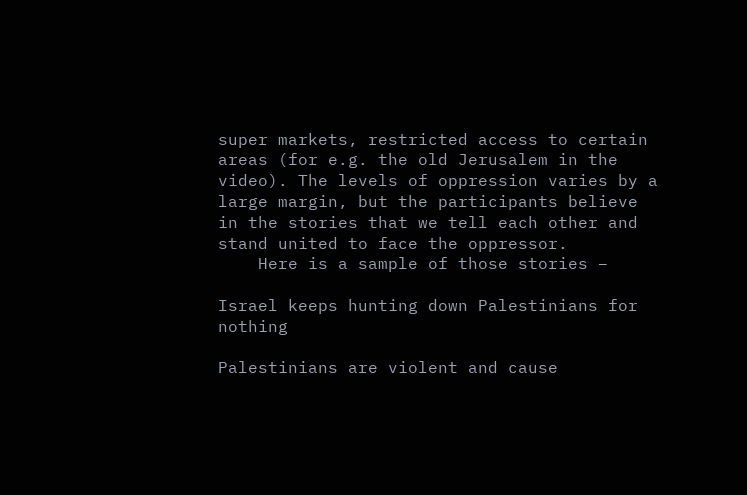super markets, restricted access to certain areas (for e.g. the old Jerusalem in the video). The levels of oppression varies by a large margin, but the participants believe in the stories that we tell each other and stand united to face the oppressor.
    Here is a sample of those stories –

Israel keeps hunting down Palestinians for nothing

Palestinians are violent and cause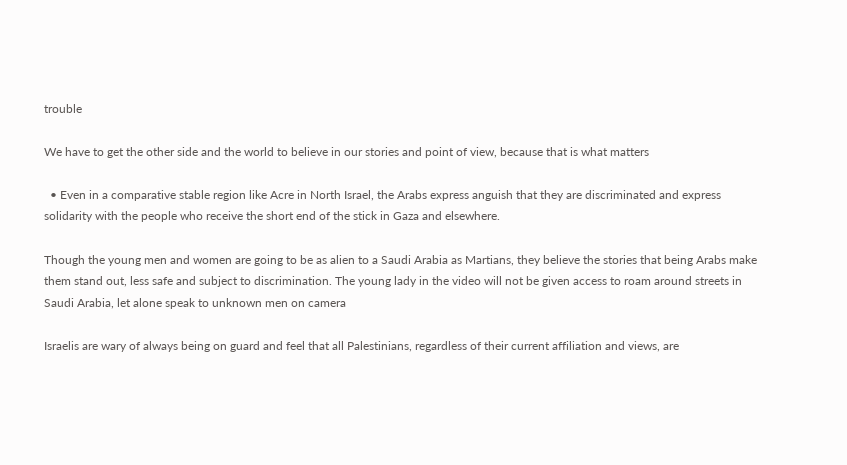trouble

We have to get the other side and the world to believe in our stories and point of view, because that is what matters

  • Even in a comparative stable region like Acre in North Israel, the Arabs express anguish that they are discriminated and express solidarity with the people who receive the short end of the stick in Gaza and elsewhere.

Though the young men and women are going to be as alien to a Saudi Arabia as Martians, they believe the stories that being Arabs make them stand out, less safe and subject to discrimination. The young lady in the video will not be given access to roam around streets in Saudi Arabia, let alone speak to unknown men on camera

Israelis are wary of always being on guard and feel that all Palestinians, regardless of their current affiliation and views, are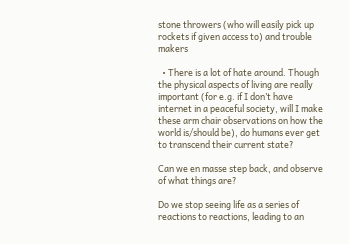stone throwers (who will easily pick up rockets if given access to) and trouble makers

  • There is a lot of hate around. Though the physical aspects of living are really important (for e.g. if I don’t have internet in a peaceful society, will I make these arm chair observations on how the world is/should be), do humans ever get to transcend their current state?

Can we en masse step back, and observe of what things are?

Do we stop seeing life as a series of reactions to reactions, leading to an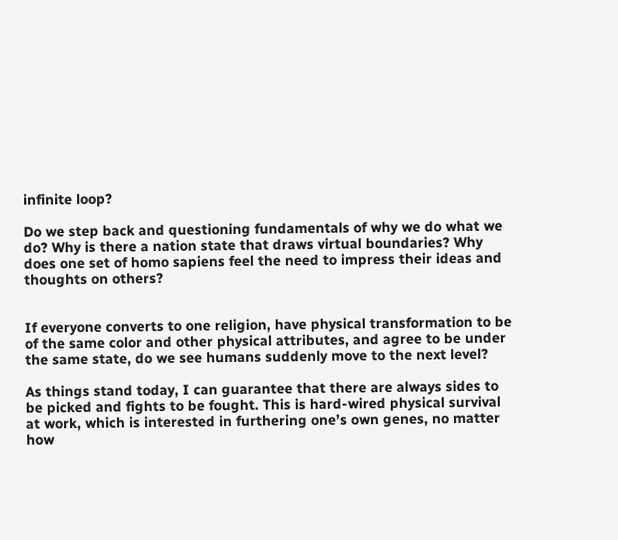infinite loop?

Do we step back and questioning fundamentals of why we do what we do? Why is there a nation state that draws virtual boundaries? Why does one set of homo sapiens feel the need to impress their ideas and thoughts on others?


If everyone converts to one religion, have physical transformation to be of the same color and other physical attributes, and agree to be under the same state, do we see humans suddenly move to the next level?

As things stand today, I can guarantee that there are always sides to be picked and fights to be fought. This is hard-wired physical survival at work, which is interested in furthering one’s own genes, no matter how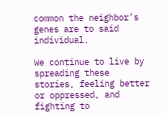common the neighbor’s genes are to said individual.

We continue to live by spreading these stories, feeling better or oppressed, and fighting to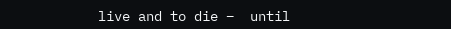live and to die –  until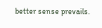better sense prevails.